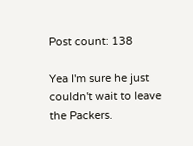Post count: 138

Yea I'm sure he just couldn't wait to leave the Packers.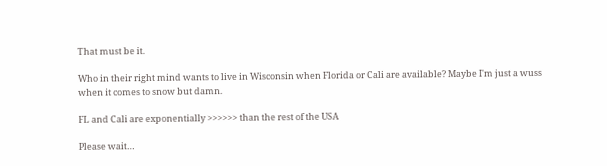That must be it.

Who in their right mind wants to live in Wisconsin when Florida or Cali are available? Maybe I'm just a wuss when it comes to snow but damn.

FL and Cali are exponentially >>>>>> than the rest of the USA

Please wait…